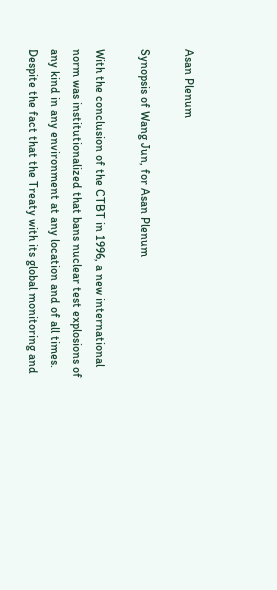Asan Plenum

Synopsis of Wang Jun, for Asan Plenum

With the conclusion of the CTBT in 1996, a new international norm was institutionalized that bans nuclear test explosions of any kind in any environment at any location and of all times. Despite the fact that the Treaty with its global monitoring and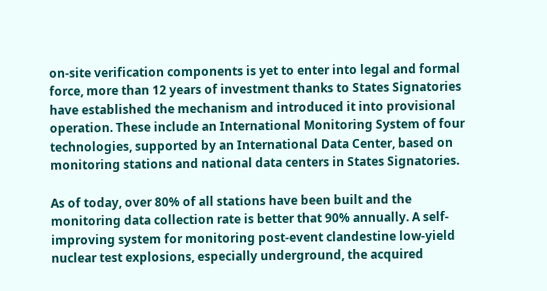on-site verification components is yet to enter into legal and formal force, more than 12 years of investment thanks to States Signatories have established the mechanism and introduced it into provisional operation. These include an International Monitoring System of four technologies, supported by an International Data Center, based on monitoring stations and national data centers in States Signatories.

As of today, over 80% of all stations have been built and the monitoring data collection rate is better that 90% annually. A self-improving system for monitoring post-event clandestine low-yield nuclear test explosions, especially underground, the acquired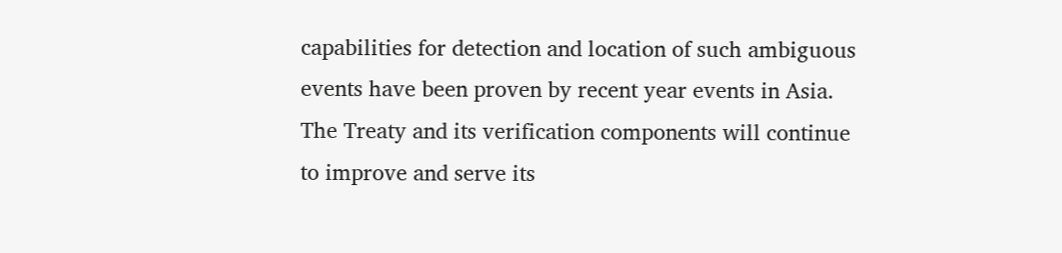capabilities for detection and location of such ambiguous events have been proven by recent year events in Asia. The Treaty and its verification components will continue to improve and serve its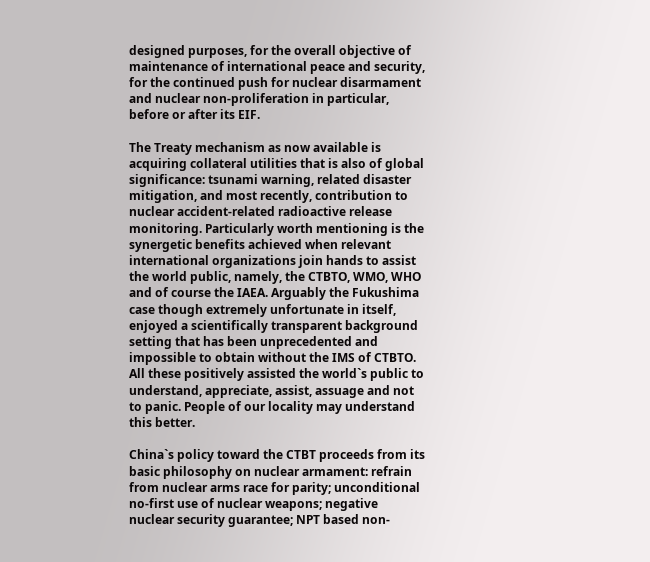designed purposes, for the overall objective of maintenance of international peace and security, for the continued push for nuclear disarmament and nuclear non-proliferation in particular, before or after its EIF.

The Treaty mechanism as now available is acquiring collateral utilities that is also of global significance: tsunami warning, related disaster mitigation, and most recently, contribution to nuclear accident-related radioactive release monitoring. Particularly worth mentioning is the synergetic benefits achieved when relevant international organizations join hands to assist the world public, namely, the CTBTO, WMO, WHO and of course the IAEA. Arguably the Fukushima case though extremely unfortunate in itself, enjoyed a scientifically transparent background setting that has been unprecedented and impossible to obtain without the IMS of CTBTO. All these positively assisted the world`s public to understand, appreciate, assist, assuage and not to panic. People of our locality may understand this better.

China`s policy toward the CTBT proceeds from its basic philosophy on nuclear armament: refrain from nuclear arms race for parity; unconditional no-first use of nuclear weapons; negative nuclear security guarantee; NPT based non-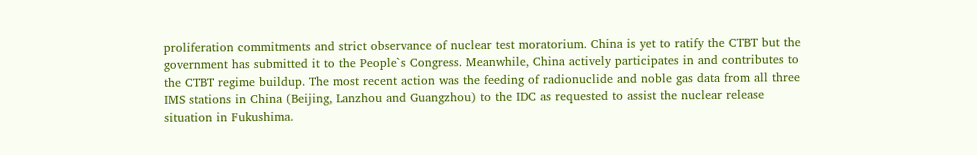proliferation commitments and strict observance of nuclear test moratorium. China is yet to ratify the CTBT but the government has submitted it to the People`s Congress. Meanwhile, China actively participates in and contributes to the CTBT regime buildup. The most recent action was the feeding of radionuclide and noble gas data from all three IMS stations in China (Beijing, Lanzhou and Guangzhou) to the IDC as requested to assist the nuclear release situation in Fukushima.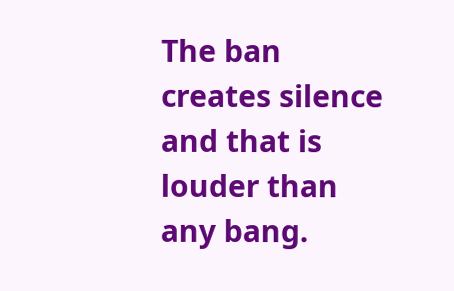The ban creates silence and that is louder than any bang.